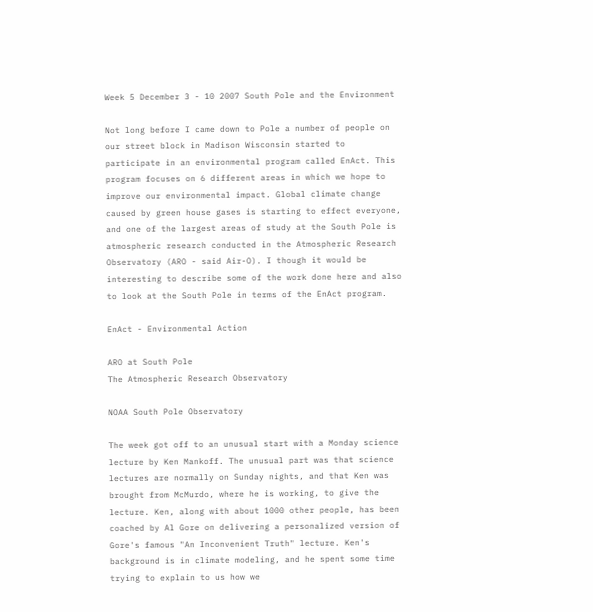Week 5 December 3 - 10 2007 South Pole and the Environment

Not long before I came down to Pole a number of people on our street block in Madison Wisconsin started to participate in an environmental program called EnAct. This program focuses on 6 different areas in which we hope to improve our environmental impact. Global climate change caused by green house gases is starting to effect everyone, and one of the largest areas of study at the South Pole is atmospheric research conducted in the Atmospheric Research Observatory (ARO - said Air-O). I though it would be interesting to describe some of the work done here and also to look at the South Pole in terms of the EnAct program.

EnAct - Environmental Action

ARO at South Pole
The Atmospheric Research Observatory

NOAA South Pole Observatory

The week got off to an unusual start with a Monday science lecture by Ken Mankoff. The unusual part was that science lectures are normally on Sunday nights, and that Ken was brought from McMurdo, where he is working, to give the lecture. Ken, along with about 1000 other people, has been coached by Al Gore on delivering a personalized version of Gore's famous "An Inconvenient Truth" lecture. Ken's background is in climate modeling, and he spent some time trying to explain to us how we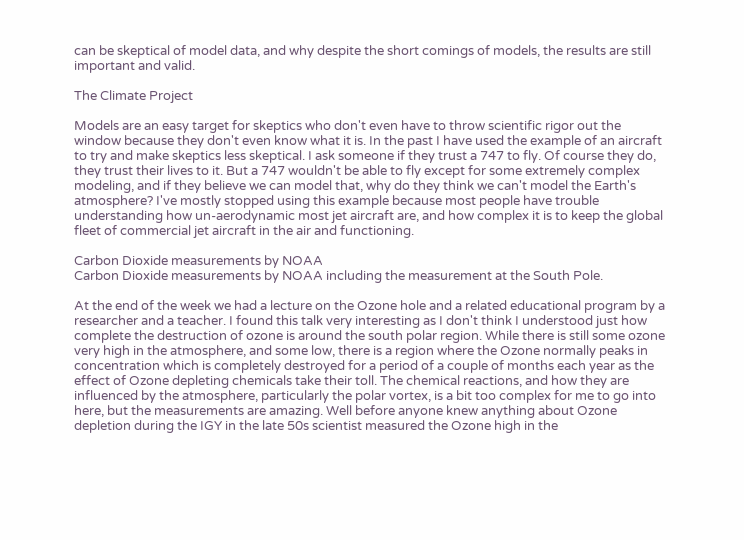can be skeptical of model data, and why despite the short comings of models, the results are still important and valid.

The Climate Project

Models are an easy target for skeptics who don't even have to throw scientific rigor out the window because they don't even know what it is. In the past I have used the example of an aircraft to try and make skeptics less skeptical. I ask someone if they trust a 747 to fly. Of course they do, they trust their lives to it. But a 747 wouldn't be able to fly except for some extremely complex modeling, and if they believe we can model that, why do they think we can't model the Earth's atmosphere? I've mostly stopped using this example because most people have trouble understanding how un-aerodynamic most jet aircraft are, and how complex it is to keep the global fleet of commercial jet aircraft in the air and functioning.

Carbon Dioxide measurements by NOAA
Carbon Dioxide measurements by NOAA including the measurement at the South Pole.

At the end of the week we had a lecture on the Ozone hole and a related educational program by a researcher and a teacher. I found this talk very interesting as I don't think I understood just how complete the destruction of ozone is around the south polar region. While there is still some ozone very high in the atmosphere, and some low, there is a region where the Ozone normally peaks in concentration which is completely destroyed for a period of a couple of months each year as the effect of Ozone depleting chemicals take their toll. The chemical reactions, and how they are influenced by the atmosphere, particularly the polar vortex, is a bit too complex for me to go into here, but the measurements are amazing. Well before anyone knew anything about Ozone depletion during the IGY in the late 50s scientist measured the Ozone high in the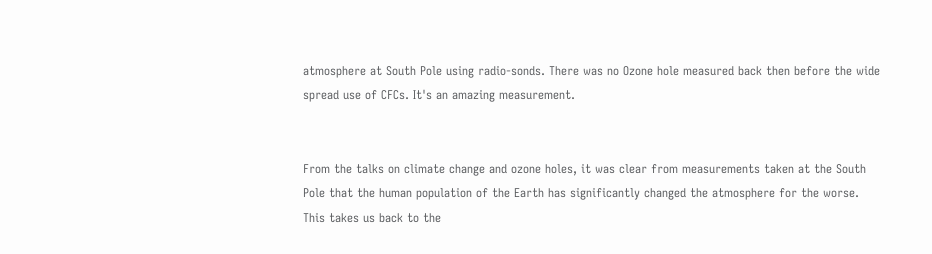atmosphere at South Pole using radio-sonds. There was no Ozone hole measured back then before the wide spread use of CFCs. It's an amazing measurement.


From the talks on climate change and ozone holes, it was clear from measurements taken at the South Pole that the human population of the Earth has significantly changed the atmosphere for the worse. This takes us back to the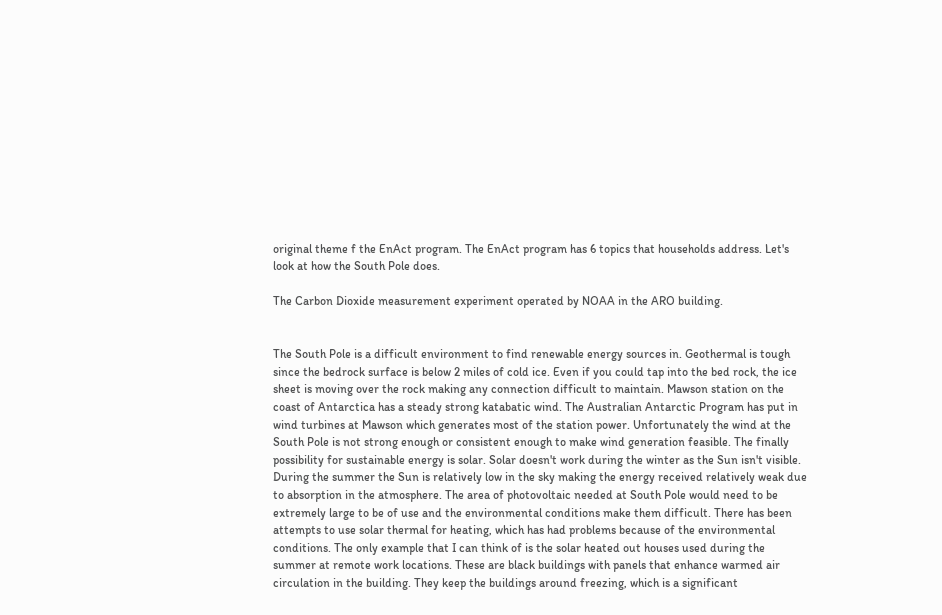original theme f the EnAct program. The EnAct program has 6 topics that households address. Let's look at how the South Pole does.

The Carbon Dioxide measurement experiment operated by NOAA in the ARO building.


The South Pole is a difficult environment to find renewable energy sources in. Geothermal is tough since the bedrock surface is below 2 miles of cold ice. Even if you could tap into the bed rock, the ice sheet is moving over the rock making any connection difficult to maintain. Mawson station on the coast of Antarctica has a steady strong katabatic wind. The Australian Antarctic Program has put in wind turbines at Mawson which generates most of the station power. Unfortunately the wind at the South Pole is not strong enough or consistent enough to make wind generation feasible. The finally possibility for sustainable energy is solar. Solar doesn't work during the winter as the Sun isn't visible. During the summer the Sun is relatively low in the sky making the energy received relatively weak due to absorption in the atmosphere. The area of photovoltaic needed at South Pole would need to be extremely large to be of use and the environmental conditions make them difficult. There has been attempts to use solar thermal for heating, which has had problems because of the environmental conditions. The only example that I can think of is the solar heated out houses used during the summer at remote work locations. These are black buildings with panels that enhance warmed air circulation in the building. They keep the buildings around freezing, which is a significant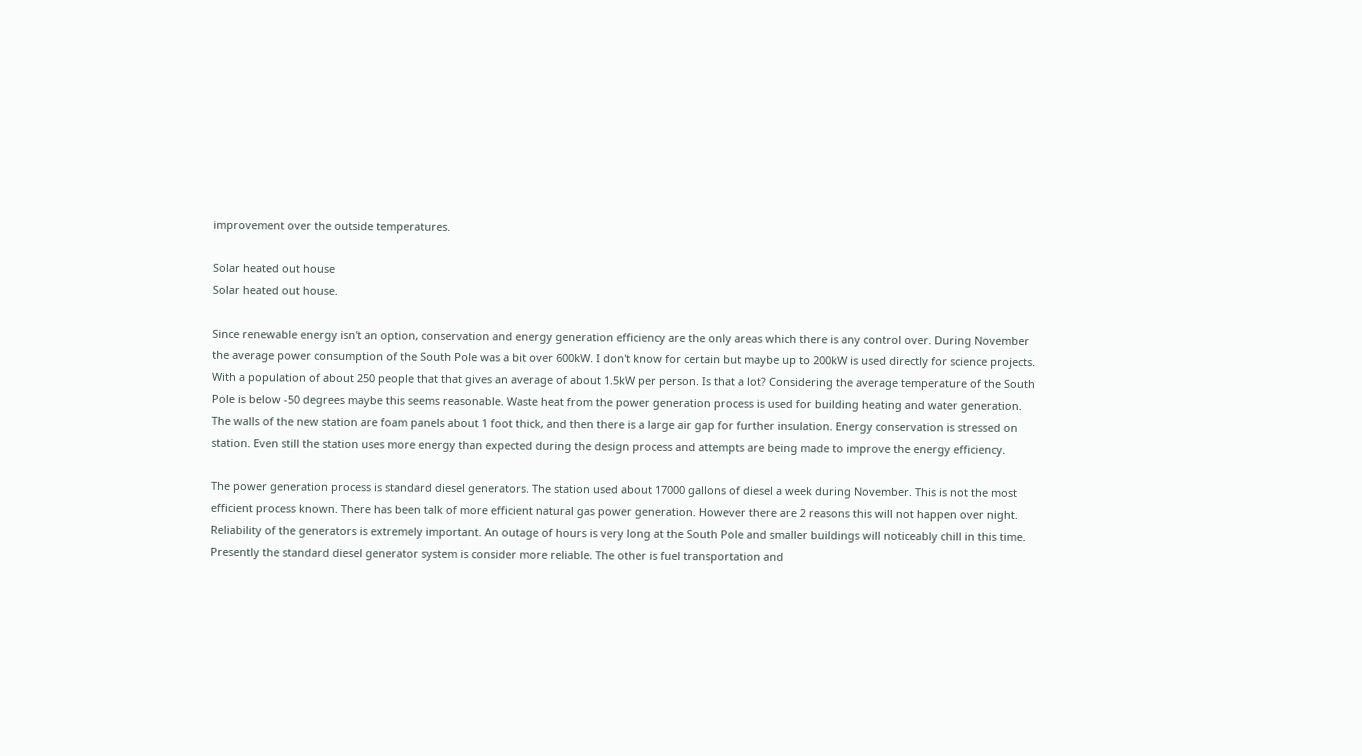improvement over the outside temperatures.

Solar heated out house
Solar heated out house.

Since renewable energy isn't an option, conservation and energy generation efficiency are the only areas which there is any control over. During November the average power consumption of the South Pole was a bit over 600kW. I don't know for certain but maybe up to 200kW is used directly for science projects. With a population of about 250 people that that gives an average of about 1.5kW per person. Is that a lot? Considering the average temperature of the South Pole is below -50 degrees maybe this seems reasonable. Waste heat from the power generation process is used for building heating and water generation. The walls of the new station are foam panels about 1 foot thick, and then there is a large air gap for further insulation. Energy conservation is stressed on station. Even still the station uses more energy than expected during the design process and attempts are being made to improve the energy efficiency.

The power generation process is standard diesel generators. The station used about 17000 gallons of diesel a week during November. This is not the most efficient process known. There has been talk of more efficient natural gas power generation. However there are 2 reasons this will not happen over night. Reliability of the generators is extremely important. An outage of hours is very long at the South Pole and smaller buildings will noticeably chill in this time. Presently the standard diesel generator system is consider more reliable. The other is fuel transportation and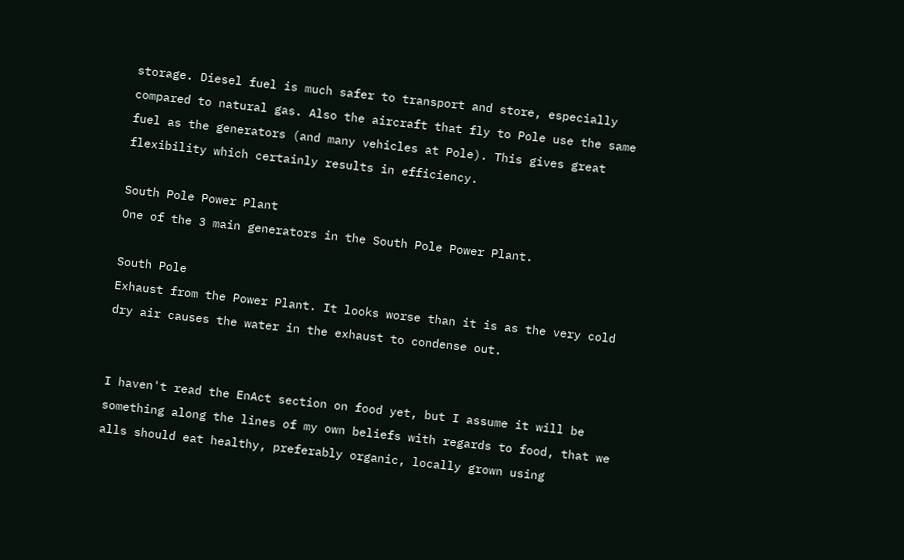storage. Diesel fuel is much safer to transport and store, especially compared to natural gas. Also the aircraft that fly to Pole use the same fuel as the generators (and many vehicles at Pole). This gives great flexibility which certainly results in efficiency.

South Pole Power Plant
One of the 3 main generators in the South Pole Power Plant.

South Pole
Exhaust from the Power Plant. It looks worse than it is as the very cold dry air causes the water in the exhaust to condense out.


I haven't read the EnAct section on food yet, but I assume it will be something along the lines of my own beliefs with regards to food, that we alls should eat healthy, preferably organic, locally grown using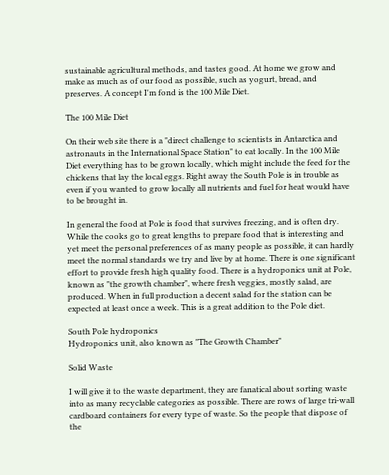sustainable agricultural methods, and tastes good. At home we grow and make as much as of our food as possible, such as yogurt, bread, and preserves. A concept I'm fond is the 100 Mile Diet.

The 100 Mile Diet

On their web site there is a "direct challenge to scientists in Antarctica and astronauts in the International Space Station" to eat locally. In the 100 Mile Diet everything has to be grown locally, which might include the feed for the chickens that lay the local eggs. Right away the South Pole is in trouble as even if you wanted to grow locally all nutrients and fuel for heat would have to be brought in.

In general the food at Pole is food that survives freezing, and is often dry. While the cooks go to great lengths to prepare food that is interesting and yet meet the personal preferences of as many people as possible, it can hardly meet the normal standards we try and live by at home. There is one significant effort to provide fresh high quality food. There is a hydroponics unit at Pole, known as "the growth chamber", where fresh veggies, mostly salad, are produced. When in full production a decent salad for the station can be expected at least once a week. This is a great addition to the Pole diet.

South Pole hydroponics
Hydroponics unit, also known as "The Growth Chamber"

Solid Waste

I will give it to the waste department, they are fanatical about sorting waste into as many recyclable categories as possible. There are rows of large tri-wall cardboard containers for every type of waste. So the people that dispose of the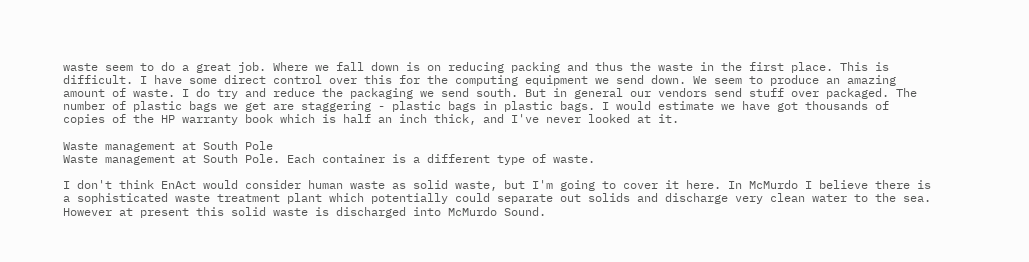waste seem to do a great job. Where we fall down is on reducing packing and thus the waste in the first place. This is difficult. I have some direct control over this for the computing equipment we send down. We seem to produce an amazing amount of waste. I do try and reduce the packaging we send south. But in general our vendors send stuff over packaged. The number of plastic bags we get are staggering - plastic bags in plastic bags. I would estimate we have got thousands of copies of the HP warranty book which is half an inch thick, and I've never looked at it.

Waste management at South Pole
Waste management at South Pole. Each container is a different type of waste.

I don't think EnAct would consider human waste as solid waste, but I'm going to cover it here. In McMurdo I believe there is a sophisticated waste treatment plant which potentially could separate out solids and discharge very clean water to the sea. However at present this solid waste is discharged into McMurdo Sound.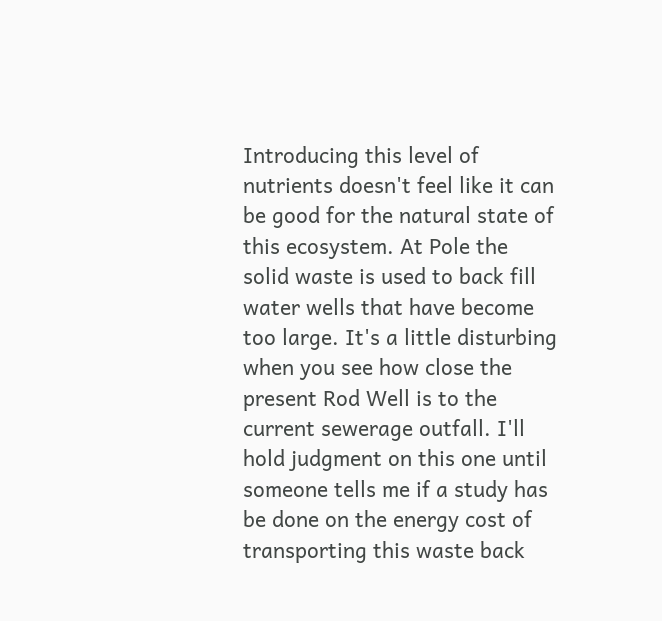Introducing this level of nutrients doesn't feel like it can be good for the natural state of this ecosystem. At Pole the solid waste is used to back fill water wells that have become too large. It's a little disturbing when you see how close the present Rod Well is to the current sewerage outfall. I'll hold judgment on this one until someone tells me if a study has be done on the energy cost of transporting this waste back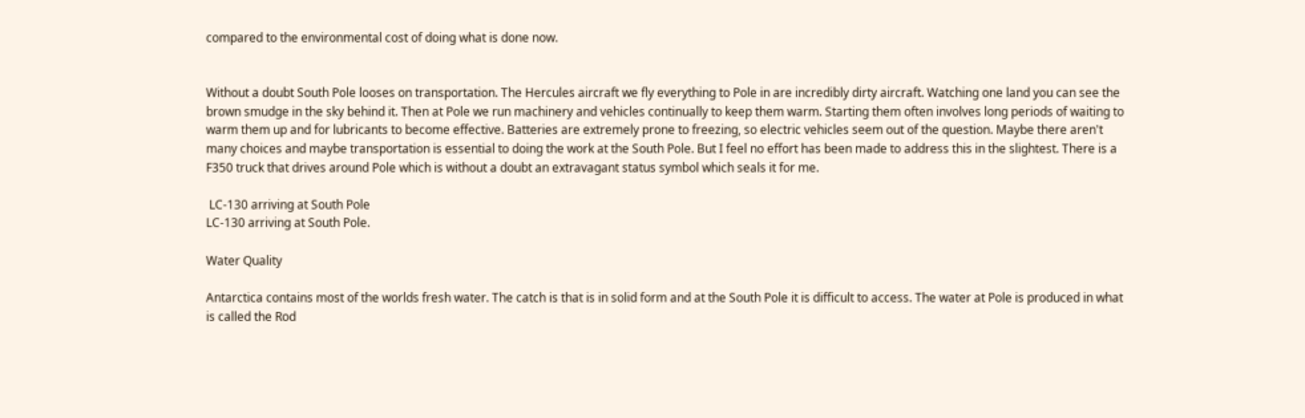compared to the environmental cost of doing what is done now.


Without a doubt South Pole looses on transportation. The Hercules aircraft we fly everything to Pole in are incredibly dirty aircraft. Watching one land you can see the brown smudge in the sky behind it. Then at Pole we run machinery and vehicles continually to keep them warm. Starting them often involves long periods of waiting to warm them up and for lubricants to become effective. Batteries are extremely prone to freezing, so electric vehicles seem out of the question. Maybe there aren't many choices and maybe transportation is essential to doing the work at the South Pole. But I feel no effort has been made to address this in the slightest. There is a F350 truck that drives around Pole which is without a doubt an extravagant status symbol which seals it for me.

 LC-130 arriving at South Pole
LC-130 arriving at South Pole.

Water Quality

Antarctica contains most of the worlds fresh water. The catch is that is in solid form and at the South Pole it is difficult to access. The water at Pole is produced in what is called the Rod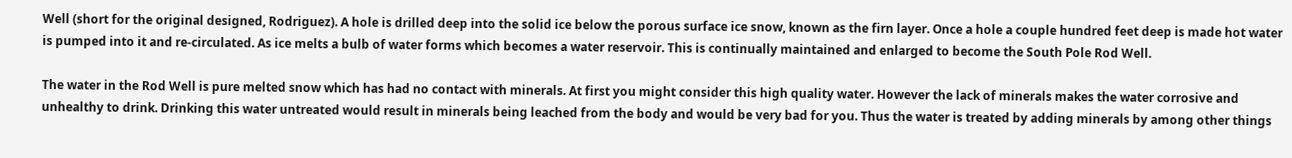Well (short for the original designed, Rodriguez). A hole is drilled deep into the solid ice below the porous surface ice snow, known as the firn layer. Once a hole a couple hundred feet deep is made hot water is pumped into it and re-circulated. As ice melts a bulb of water forms which becomes a water reservoir. This is continually maintained and enlarged to become the South Pole Rod Well.

The water in the Rod Well is pure melted snow which has had no contact with minerals. At first you might consider this high quality water. However the lack of minerals makes the water corrosive and unhealthy to drink. Drinking this water untreated would result in minerals being leached from the body and would be very bad for you. Thus the water is treated by adding minerals by among other things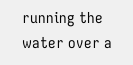running the water over a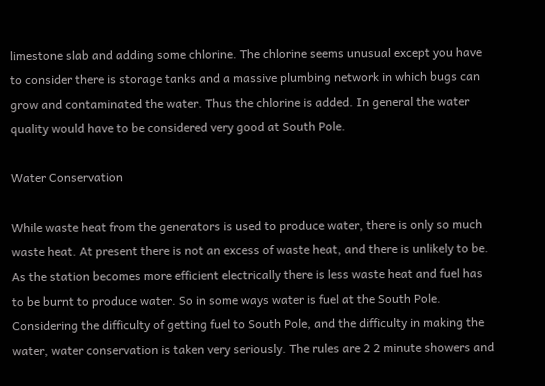limestone slab and adding some chlorine. The chlorine seems unusual except you have to consider there is storage tanks and a massive plumbing network in which bugs can grow and contaminated the water. Thus the chlorine is added. In general the water quality would have to be considered very good at South Pole.

Water Conservation

While waste heat from the generators is used to produce water, there is only so much waste heat. At present there is not an excess of waste heat, and there is unlikely to be. As the station becomes more efficient electrically there is less waste heat and fuel has to be burnt to produce water. So in some ways water is fuel at the South Pole. Considering the difficulty of getting fuel to South Pole, and the difficulty in making the water, water conservation is taken very seriously. The rules are 2 2 minute showers and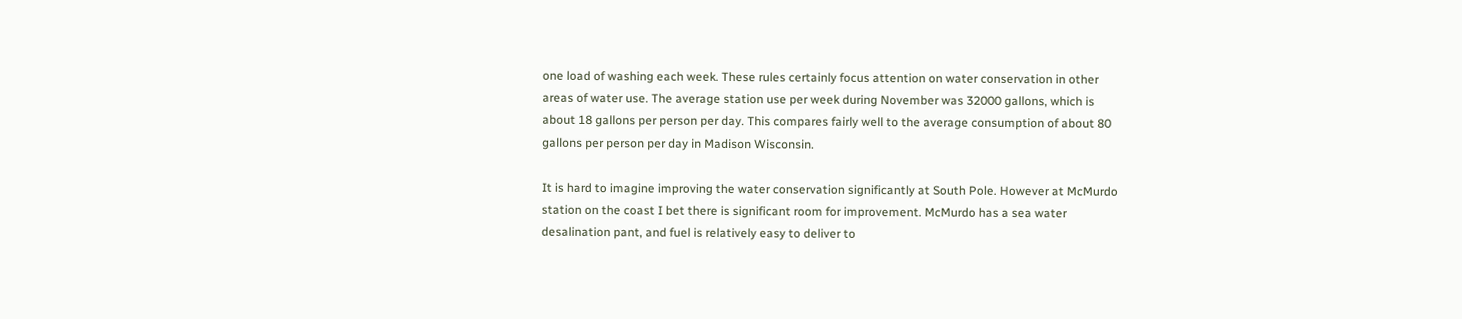one load of washing each week. These rules certainly focus attention on water conservation in other areas of water use. The average station use per week during November was 32000 gallons, which is about 18 gallons per person per day. This compares fairly well to the average consumption of about 80 gallons per person per day in Madison Wisconsin.

It is hard to imagine improving the water conservation significantly at South Pole. However at McMurdo station on the coast I bet there is significant room for improvement. McMurdo has a sea water desalination pant, and fuel is relatively easy to deliver to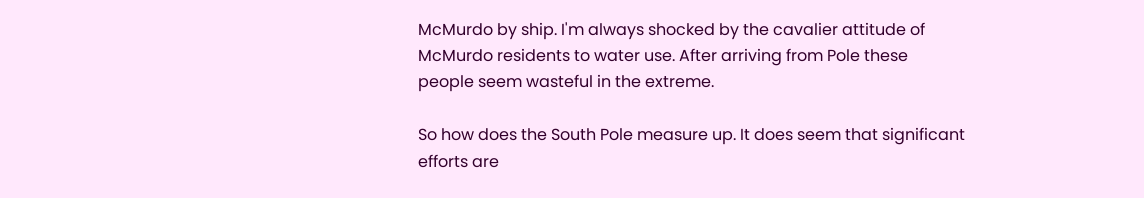McMurdo by ship. I'm always shocked by the cavalier attitude of McMurdo residents to water use. After arriving from Pole these people seem wasteful in the extreme.

So how does the South Pole measure up. It does seem that significant efforts are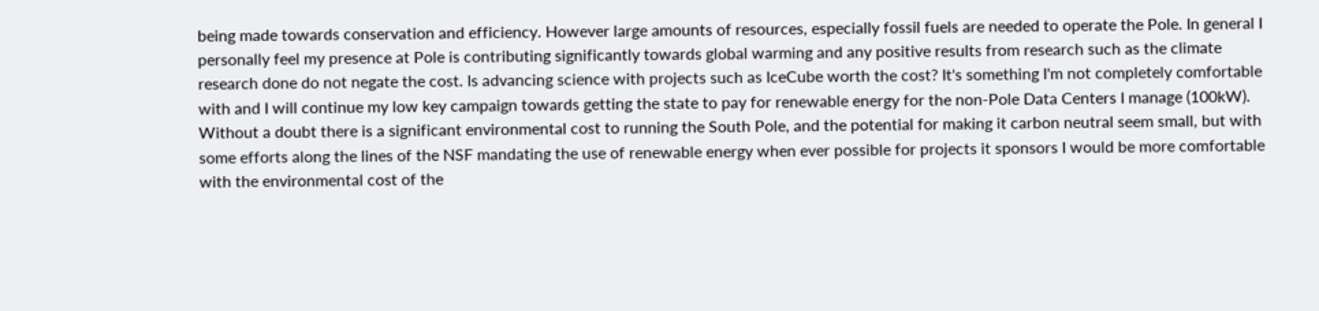being made towards conservation and efficiency. However large amounts of resources, especially fossil fuels are needed to operate the Pole. In general I personally feel my presence at Pole is contributing significantly towards global warming and any positive results from research such as the climate research done do not negate the cost. Is advancing science with projects such as IceCube worth the cost? It's something I'm not completely comfortable with and I will continue my low key campaign towards getting the state to pay for renewable energy for the non-Pole Data Centers I manage (100kW). Without a doubt there is a significant environmental cost to running the South Pole, and the potential for making it carbon neutral seem small, but with some efforts along the lines of the NSF mandating the use of renewable energy when ever possible for projects it sponsors I would be more comfortable with the environmental cost of the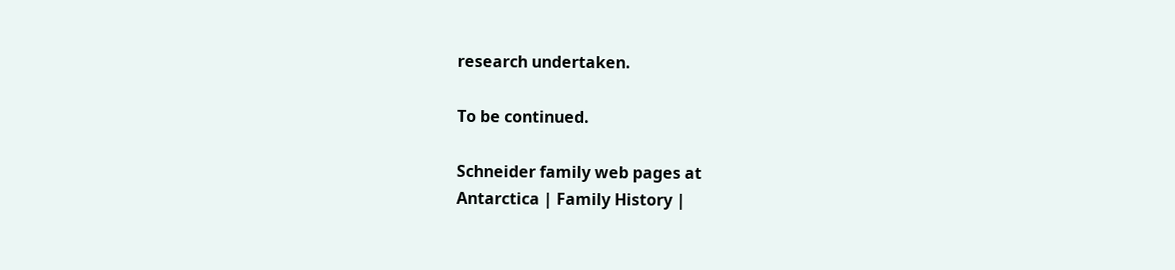research undertaken.

To be continued.

Schneider family web pages at
Antarctica | Family History |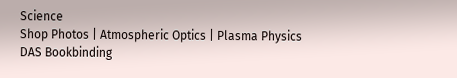Science
Shop Photos | Atmospheric Optics | Plasma Physics
DAS Bookbinding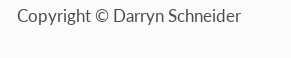Copyright © Darryn Schneider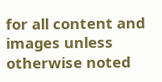for all content and images unless otherwise noted